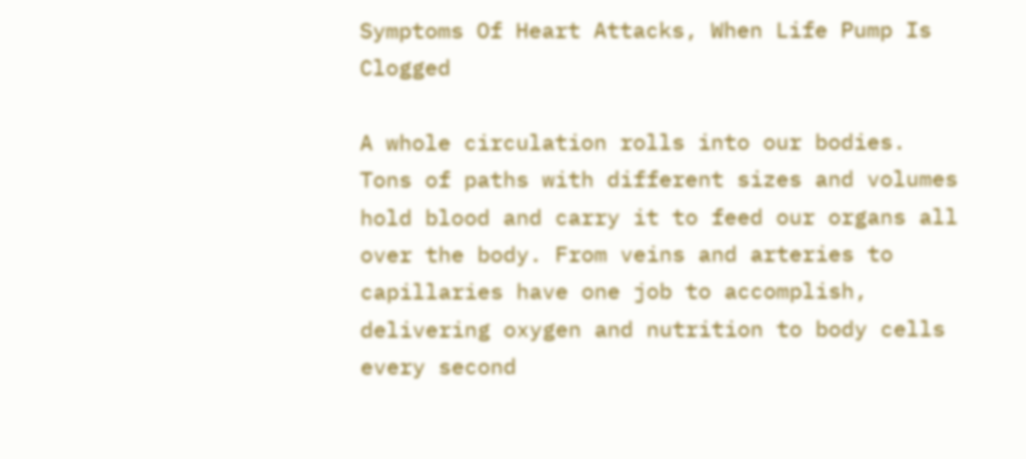Symptoms Of Heart Attacks, When Life Pump Is Clogged

A whole circulation rolls into our bodies. Tons of paths with different sizes and volumes hold blood and carry it to feed our organs all over the body. From veins and arteries to capillaries have one job to accomplish, delivering oxygen and nutrition to body cells every second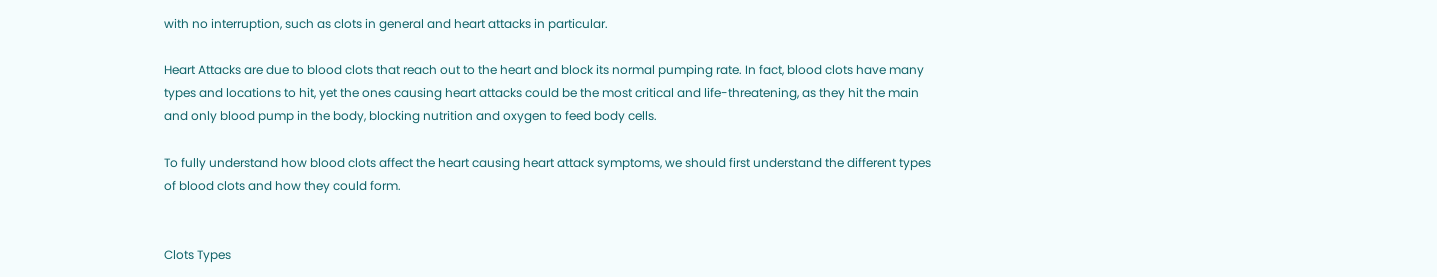with no interruption, such as clots in general and heart attacks in particular.

Heart Attacks are due to blood clots that reach out to the heart and block its normal pumping rate. In fact, blood clots have many types and locations to hit, yet the ones causing heart attacks could be the most critical and life-threatening, as they hit the main and only blood pump in the body, blocking nutrition and oxygen to feed body cells.

To fully understand how blood clots affect the heart causing heart attack symptoms, we should first understand the different types of blood clots and how they could form.


Clots Types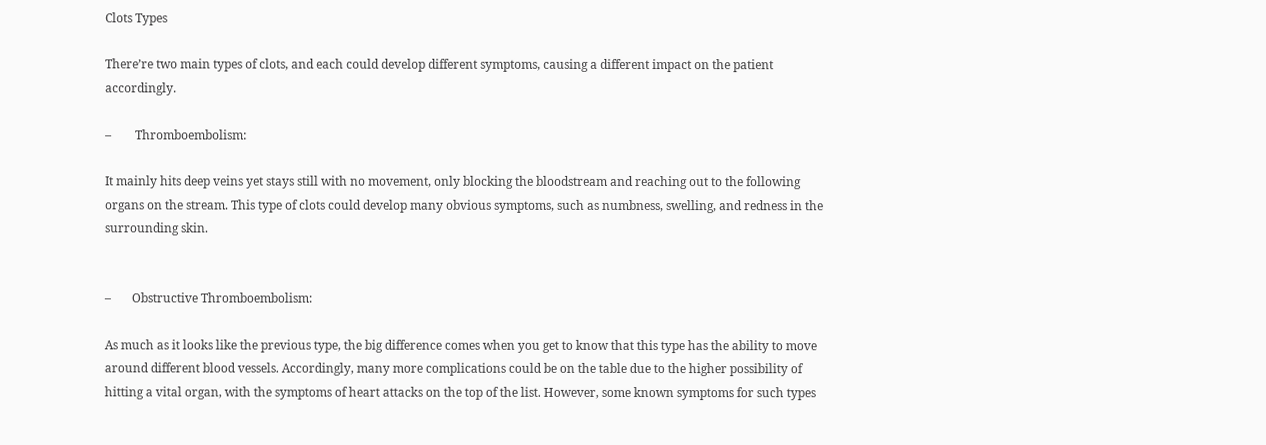Clots Types

There’re two main types of clots, and each could develop different symptoms, causing a different impact on the patient accordingly.

–        Thromboembolism:

It mainly hits deep veins yet stays still with no movement, only blocking the bloodstream and reaching out to the following organs on the stream. This type of clots could develop many obvious symptoms, such as numbness, swelling, and redness in the surrounding skin.


–       Obstructive Thromboembolism:

As much as it looks like the previous type, the big difference comes when you get to know that this type has the ability to move around different blood vessels. Accordingly, many more complications could be on the table due to the higher possibility of hitting a vital organ, with the symptoms of heart attacks on the top of the list. However, some known symptoms for such types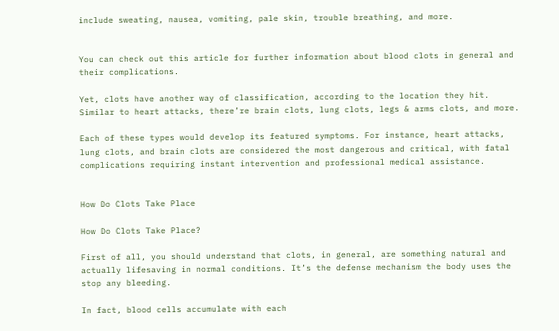include sweating, nausea, vomiting, pale skin, trouble breathing, and more.


You can check out this article for further information about blood clots in general and their complications.

Yet, clots have another way of classification, according to the location they hit. Similar to heart attacks, there’re brain clots, lung clots, legs & arms clots, and more.

Each of these types would develop its featured symptoms. For instance, heart attacks, lung clots, and brain clots are considered the most dangerous and critical, with fatal complications requiring instant intervention and professional medical assistance.


How Do Clots Take Place

How Do Clots Take Place?

First of all, you should understand that clots, in general, are something natural and actually lifesaving in normal conditions. It’s the defense mechanism the body uses the stop any bleeding.

In fact, blood cells accumulate with each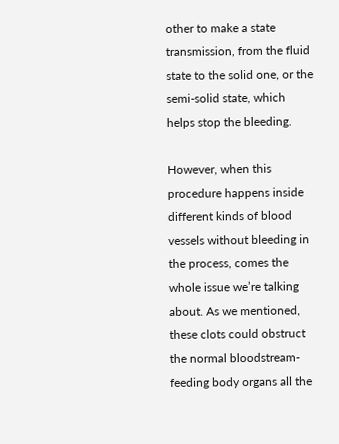other to make a state transmission, from the fluid state to the solid one, or the semi-solid state, which helps stop the bleeding.

However, when this procedure happens inside different kinds of blood vessels without bleeding in the process, comes the whole issue we’re talking about. As we mentioned, these clots could obstruct the normal bloodstream-feeding body organs all the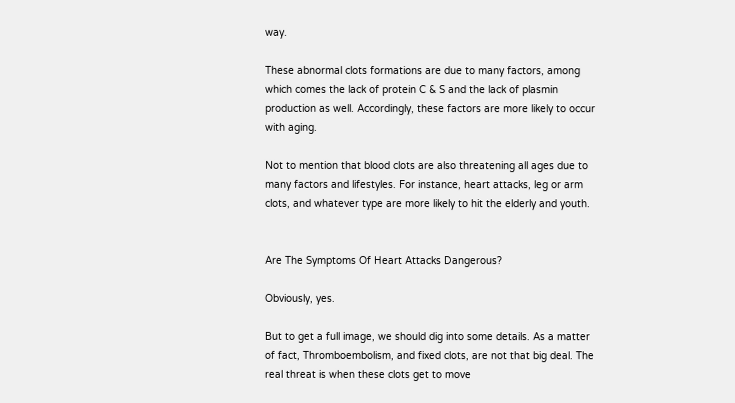way.

These abnormal clots formations are due to many factors, among which comes the lack of protein C & S and the lack of plasmin production as well. Accordingly, these factors are more likely to occur with aging.

Not to mention that blood clots are also threatening all ages due to many factors and lifestyles. For instance, heart attacks, leg or arm clots, and whatever type are more likely to hit the elderly and youth.


Are The Symptoms Of Heart Attacks Dangerous?

Obviously, yes.

But to get a full image, we should dig into some details. As a matter of fact, Thromboembolism, and fixed clots, are not that big deal. The real threat is when these clots get to move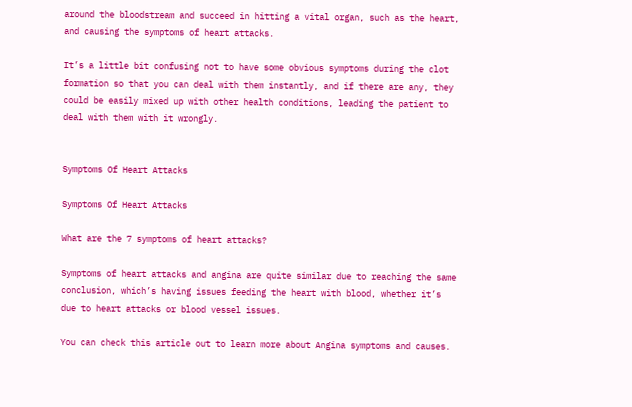around the bloodstream and succeed in hitting a vital organ, such as the heart, and causing the symptoms of heart attacks.

It’s a little bit confusing not to have some obvious symptoms during the clot formation so that you can deal with them instantly, and if there are any, they could be easily mixed up with other health conditions, leading the patient to deal with them with it wrongly.


Symptoms Of Heart Attacks

Symptoms Of Heart Attacks

What are the 7 symptoms of heart attacks?

Symptoms of heart attacks and angina are quite similar due to reaching the same conclusion, which’s having issues feeding the heart with blood, whether it’s due to heart attacks or blood vessel issues.

You can check this article out to learn more about Angina symptoms and causes.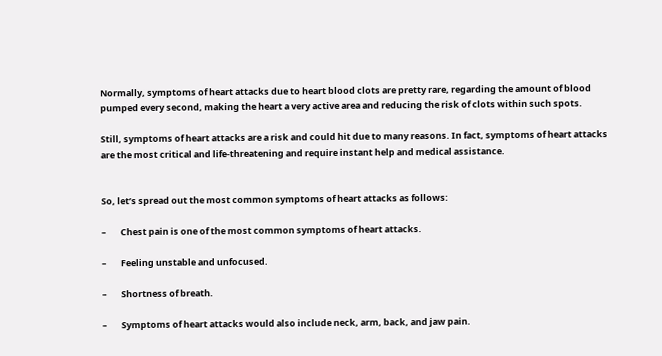Normally, symptoms of heart attacks due to heart blood clots are pretty rare, regarding the amount of blood pumped every second, making the heart a very active area and reducing the risk of clots within such spots.

Still, symptoms of heart attacks are a risk and could hit due to many reasons. In fact, symptoms of heart attacks are the most critical and life-threatening and require instant help and medical assistance.


So, let’s spread out the most common symptoms of heart attacks as follows:

–       Chest pain is one of the most common symptoms of heart attacks.

–       Feeling unstable and unfocused.

–       Shortness of breath.

–       Symptoms of heart attacks would also include neck, arm, back, and jaw pain.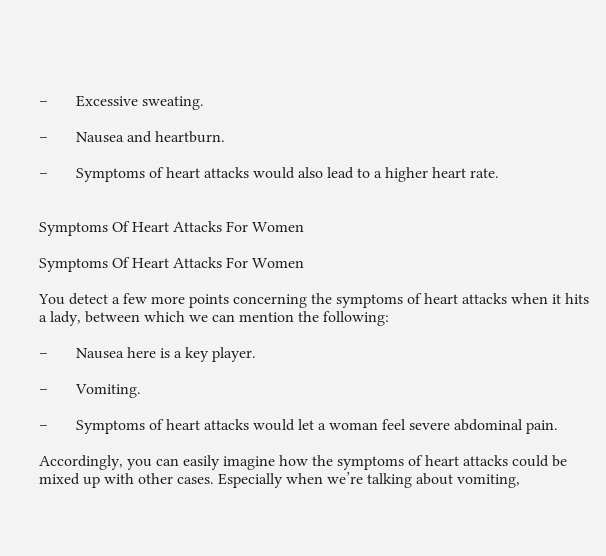–       Excessive sweating.

–       Nausea and heartburn.

–       Symptoms of heart attacks would also lead to a higher heart rate.


Symptoms Of Heart Attacks For Women

Symptoms Of Heart Attacks For Women

You detect a few more points concerning the symptoms of heart attacks when it hits a lady, between which we can mention the following:

–       Nausea here is a key player.

–       Vomiting.

–       Symptoms of heart attacks would let a woman feel severe abdominal pain.

Accordingly, you can easily imagine how the symptoms of heart attacks could be mixed up with other cases. Especially when we’re talking about vomiting,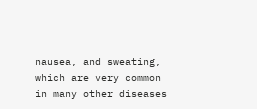nausea, and sweating, which are very common in many other diseases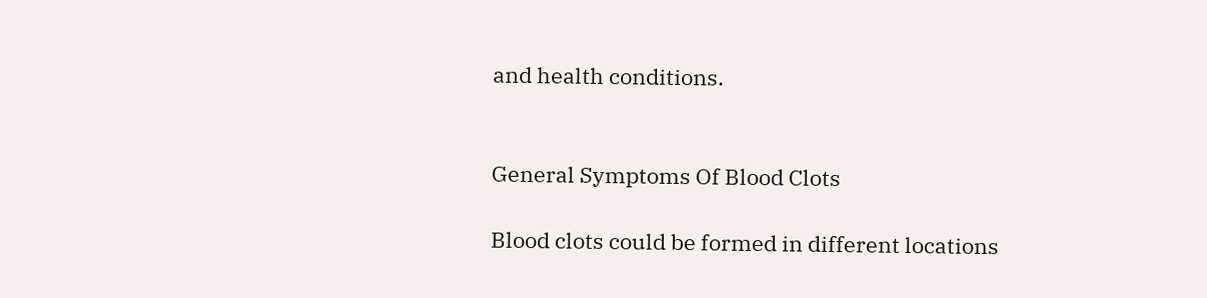and health conditions.


General Symptoms Of Blood Clots

Blood clots could be formed in different locations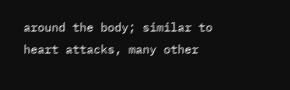around the body; similar to heart attacks, many other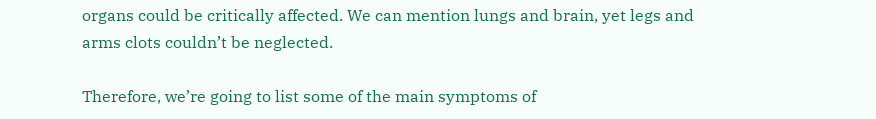organs could be critically affected. We can mention lungs and brain, yet legs and arms clots couldn’t be neglected.

Therefore, we’re going to list some of the main symptoms of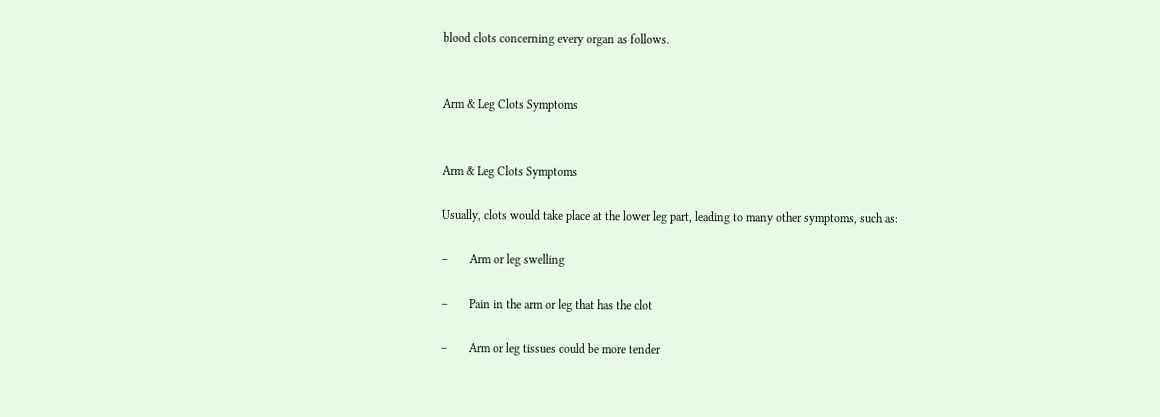blood clots concerning every organ as follows.


Arm & Leg Clots Symptoms


Arm & Leg Clots Symptoms

Usually, clots would take place at the lower leg part, leading to many other symptoms, such as:

–       Arm or leg swelling

–       Pain in the arm or leg that has the clot

–       Arm or leg tissues could be more tender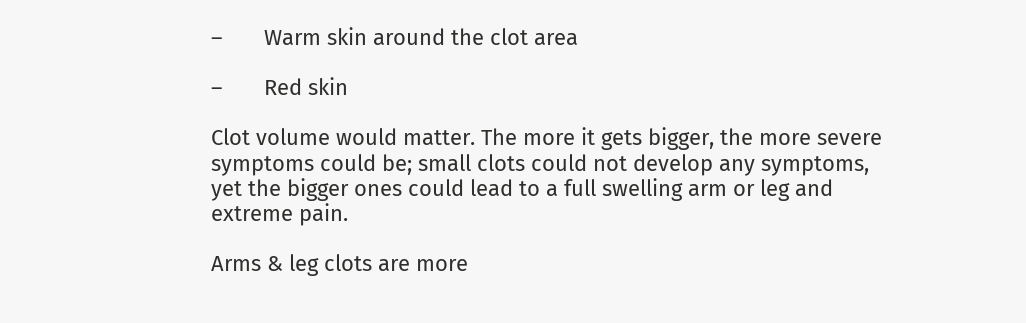–       Warm skin around the clot area

–       Red skin

Clot volume would matter. The more it gets bigger, the more severe symptoms could be; small clots could not develop any symptoms, yet the bigger ones could lead to a full swelling arm or leg and extreme pain.

Arms & leg clots are more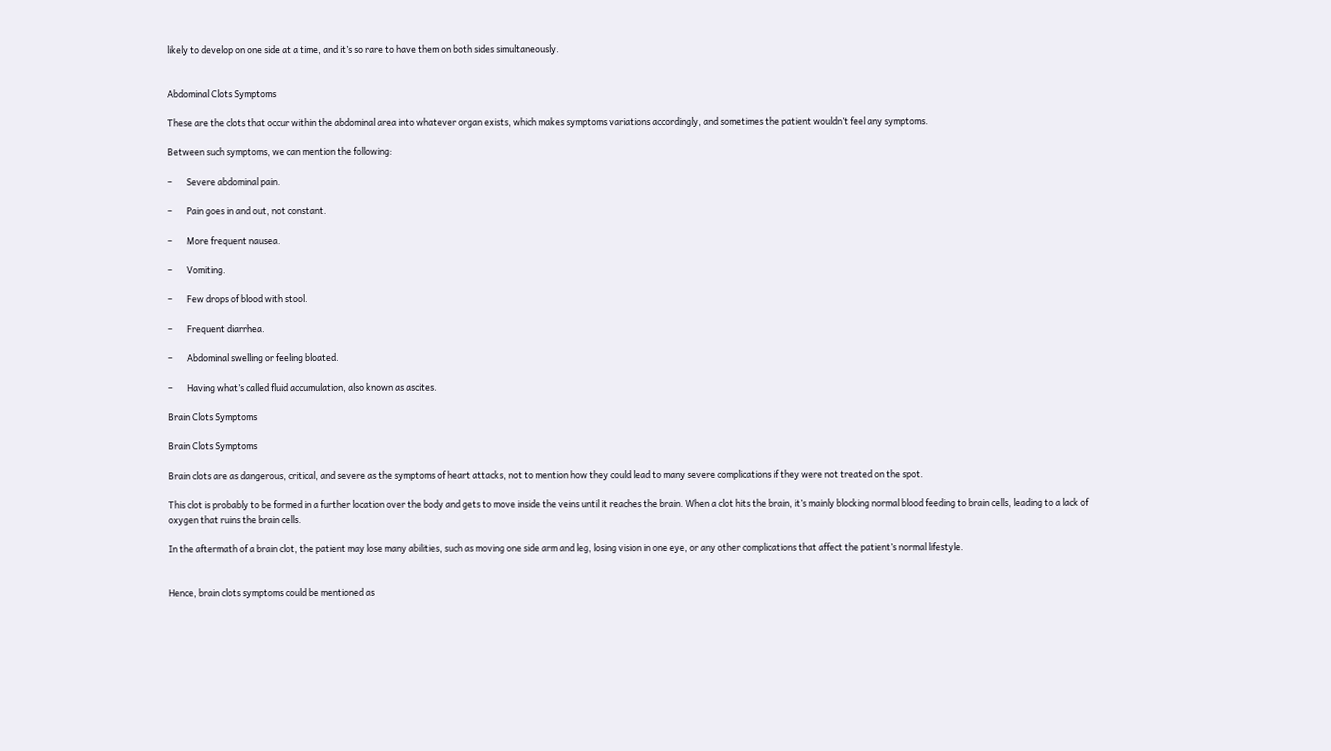likely to develop on one side at a time, and it’s so rare to have them on both sides simultaneously.


Abdominal Clots Symptoms

These are the clots that occur within the abdominal area into whatever organ exists, which makes symptoms variations accordingly, and sometimes the patient wouldn’t feel any symptoms.

Between such symptoms, we can mention the following:

–       Severe abdominal pain.

–       Pain goes in and out, not constant.

–       More frequent nausea.

–       Vomiting.

–       Few drops of blood with stool.

–       Frequent diarrhea.

–       Abdominal swelling or feeling bloated.

–       Having what’s called fluid accumulation, also known as ascites.

Brain Clots Symptoms

Brain Clots Symptoms

Brain clots are as dangerous, critical, and severe as the symptoms of heart attacks, not to mention how they could lead to many severe complications if they were not treated on the spot.

This clot is probably to be formed in a further location over the body and gets to move inside the veins until it reaches the brain. When a clot hits the brain, it’s mainly blocking normal blood feeding to brain cells, leading to a lack of oxygen that ruins the brain cells.

In the aftermath of a brain clot, the patient may lose many abilities, such as moving one side arm and leg, losing vision in one eye, or any other complications that affect the patient’s normal lifestyle.


Hence, brain clots symptoms could be mentioned as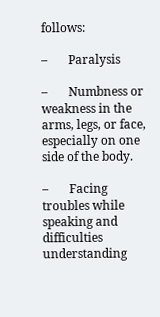follows:

–       Paralysis

–       Numbness or weakness in the arms, legs, or face, especially on one side of the body.

–       Facing troubles while speaking and difficulties understanding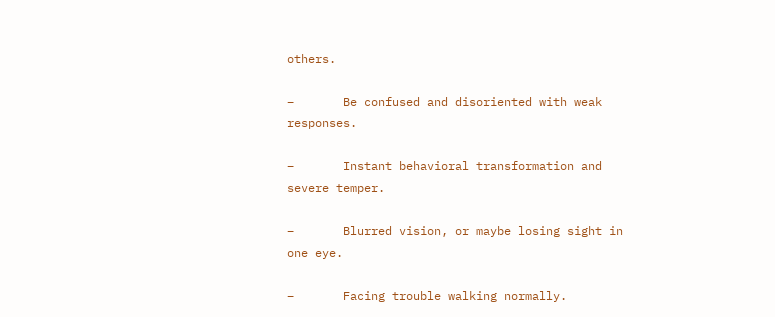others.

–       Be confused and disoriented with weak responses.

–       Instant behavioral transformation and severe temper.

–       Blurred vision, or maybe losing sight in one eye.

–       Facing trouble walking normally.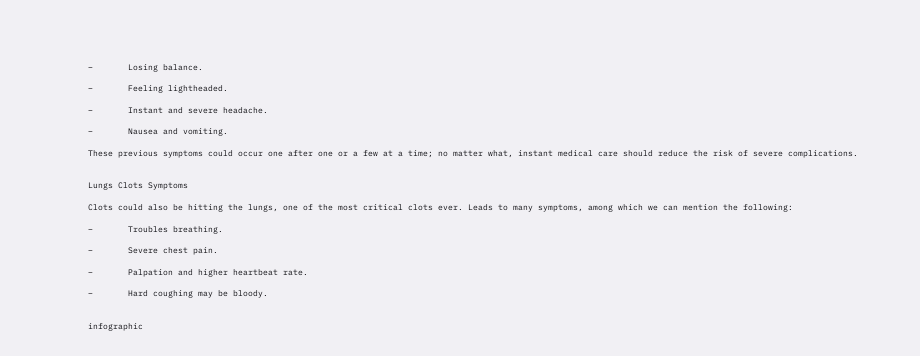–       Losing balance.

–       Feeling lightheaded.

–       Instant and severe headache.

–       Nausea and vomiting.

These previous symptoms could occur one after one or a few at a time; no matter what, instant medical care should reduce the risk of severe complications.


Lungs Clots Symptoms

Clots could also be hitting the lungs, one of the most critical clots ever. Leads to many symptoms, among which we can mention the following:

–       Troubles breathing.

–       Severe chest pain.

–       Palpation and higher heartbeat rate.

–       Hard coughing may be bloody.


infographic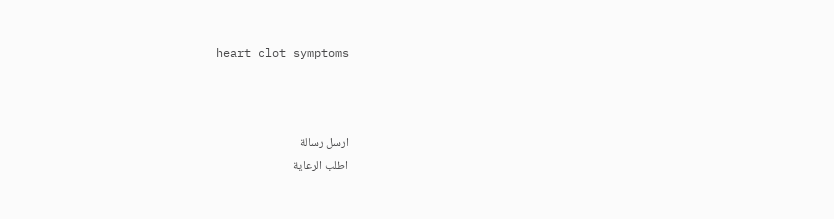heart clot symptoms



ارسل رسالة
اطلب الرعاية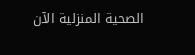الصحية المنزلية الآن